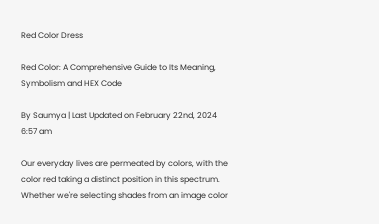Red Color Dress

Red Color: A Comprehensive Guide to Its Meaning, Symbolism and HEX Code

By Saumya | Last Updated on February 22nd, 2024 6:57 am

Our everyday lives are permeated by colors, with the color red taking a distinct position in this spectrum. Whether we're selecting shades from an image color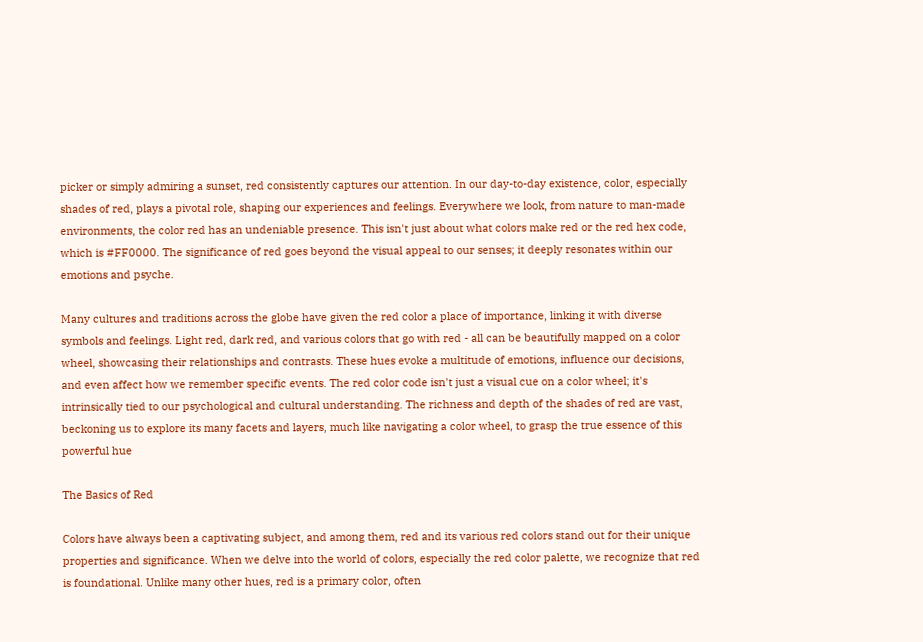picker or simply admiring a sunset, red consistently captures our attention. In our day-to-day existence, color, especially shades of red, plays a pivotal role, shaping our experiences and feelings. Everywhere we look, from nature to man-made environments, the color red has an undeniable presence. This isn't just about what colors make red or the red hex code, which is #FF0000. The significance of red goes beyond the visual appeal to our senses; it deeply resonates within our emotions and psyche.

Many cultures and traditions across the globe have given the red color a place of importance, linking it with diverse symbols and feelings. Light red, dark red, and various colors that go with red - all can be beautifully mapped on a color wheel, showcasing their relationships and contrasts. These hues evoke a multitude of emotions, influence our decisions, and even affect how we remember specific events. The red color code isn't just a visual cue on a color wheel; it's intrinsically tied to our psychological and cultural understanding. The richness and depth of the shades of red are vast, beckoning us to explore its many facets and layers, much like navigating a color wheel, to grasp the true essence of this powerful hue

The Basics of Red

Colors have always been a captivating subject, and among them, red and its various red colors stand out for their unique properties and significance. When we delve into the world of colors, especially the red color palette, we recognize that red is foundational. Unlike many other hues, red is a primary color, often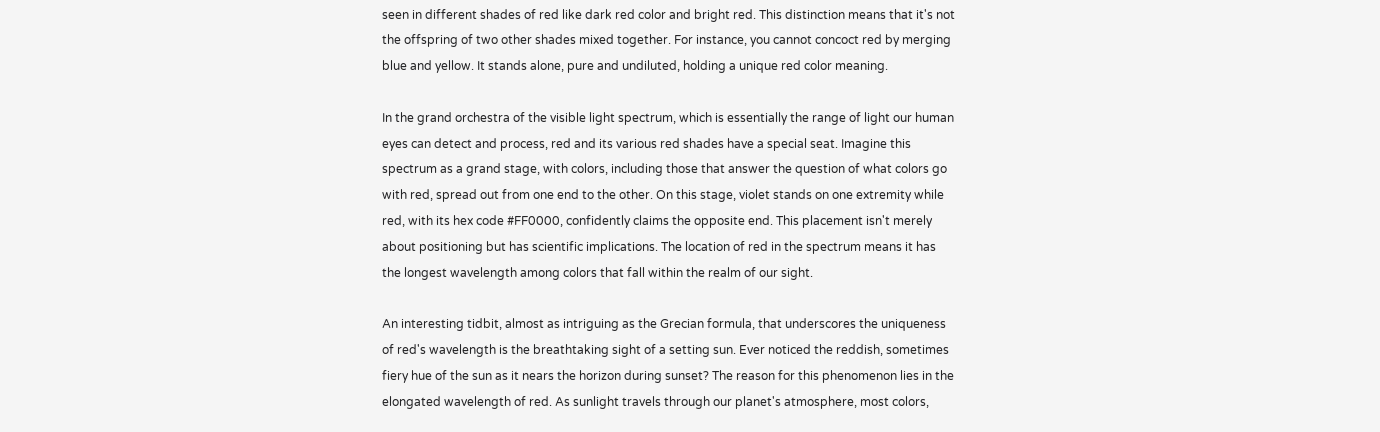seen in different shades of red like dark red color and bright red. This distinction means that it's not the offspring of two other shades mixed together. For instance, you cannot concoct red by merging blue and yellow. It stands alone, pure and undiluted, holding a unique red color meaning.

In the grand orchestra of the visible light spectrum, which is essentially the range of light our human eyes can detect and process, red and its various red shades have a special seat. Imagine this spectrum as a grand stage, with colors, including those that answer the question of what colors go with red, spread out from one end to the other. On this stage, violet stands on one extremity while red, with its hex code #FF0000, confidently claims the opposite end. This placement isn't merely about positioning but has scientific implications. The location of red in the spectrum means it has the longest wavelength among colors that fall within the realm of our sight.

An interesting tidbit, almost as intriguing as the Grecian formula, that underscores the uniqueness of red's wavelength is the breathtaking sight of a setting sun. Ever noticed the reddish, sometimes fiery hue of the sun as it nears the horizon during sunset? The reason for this phenomenon lies in the elongated wavelength of red. As sunlight travels through our planet's atmosphere, most colors,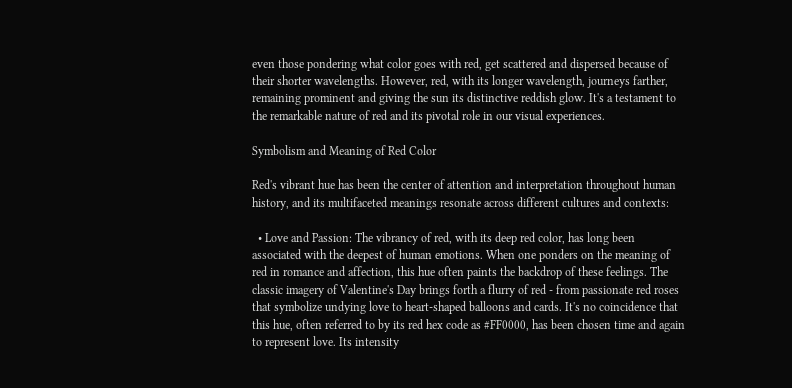even those pondering what color goes with red, get scattered and dispersed because of their shorter wavelengths. However, red, with its longer wavelength, journeys farther, remaining prominent and giving the sun its distinctive reddish glow. It's a testament to the remarkable nature of red and its pivotal role in our visual experiences.

Symbolism and Meaning of Red Color

Red's vibrant hue has been the center of attention and interpretation throughout human history, and its multifaceted meanings resonate across different cultures and contexts:

  • Love and Passion: The vibrancy of red, with its deep red color, has long been associated with the deepest of human emotions. When one ponders on the meaning of red in romance and affection, this hue often paints the backdrop of these feelings. The classic imagery of Valentine's Day brings forth a flurry of red - from passionate red roses that symbolize undying love to heart-shaped balloons and cards. It's no coincidence that this hue, often referred to by its red hex code as #FF0000, has been chosen time and again to represent love. Its intensity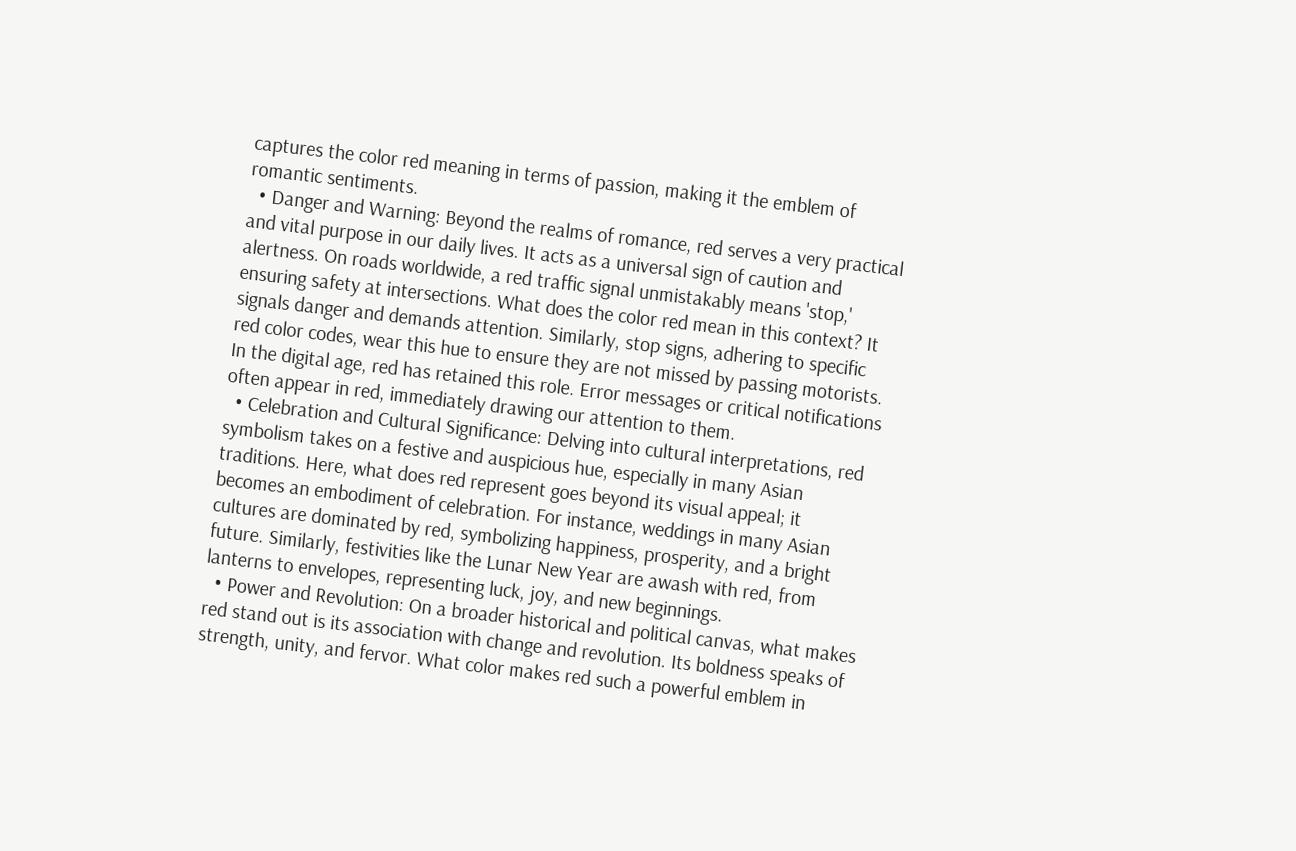captures the color red meaning in terms of passion, making it the emblem of romantic sentiments.
  • Danger and Warning: Beyond the realms of romance, red serves a very practical and vital purpose in our daily lives. It acts as a universal sign of caution and alertness. On roads worldwide, a red traffic signal unmistakably means 'stop,' ensuring safety at intersections. What does the color red mean in this context? It signals danger and demands attention. Similarly, stop signs, adhering to specific red color codes, wear this hue to ensure they are not missed by passing motorists. In the digital age, red has retained this role. Error messages or critical notifications often appear in red, immediately drawing our attention to them.
  • Celebration and Cultural Significance: Delving into cultural interpretations, red symbolism takes on a festive and auspicious hue, especially in many Asian traditions. Here, what does red represent goes beyond its visual appeal; it becomes an embodiment of celebration. For instance, weddings in many Asian cultures are dominated by red, symbolizing happiness, prosperity, and a bright future. Similarly, festivities like the Lunar New Year are awash with red, from lanterns to envelopes, representing luck, joy, and new beginnings.
  • Power and Revolution: On a broader historical and political canvas, what makes red stand out is its association with change and revolution. Its boldness speaks of strength, unity, and fervor. What color makes red such a powerful emblem in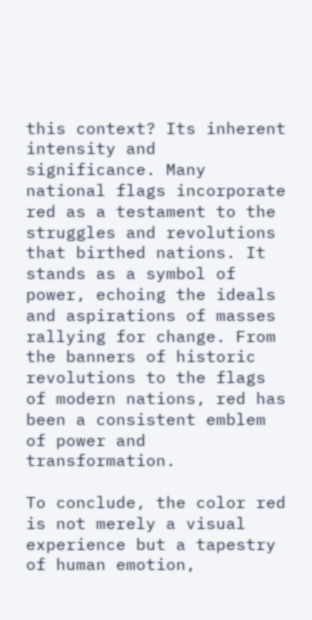this context? Its inherent intensity and significance. Many national flags incorporate red as a testament to the struggles and revolutions that birthed nations. It stands as a symbol of power, echoing the ideals and aspirations of masses rallying for change. From the banners of historic revolutions to the flags of modern nations, red has been a consistent emblem of power and transformation.

To conclude, the color red is not merely a visual experience but a tapestry of human emotion,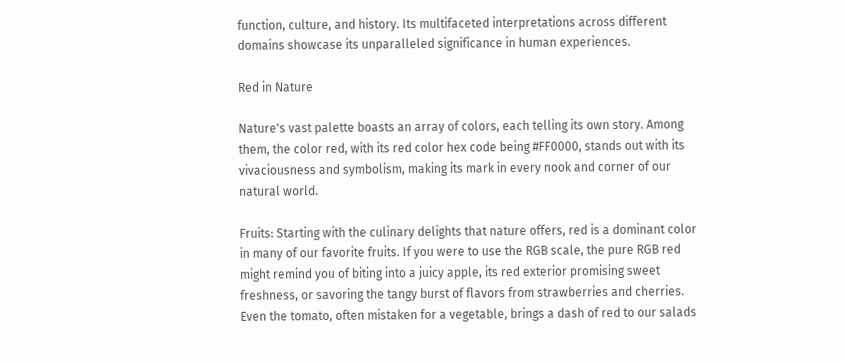function, culture, and history. Its multifaceted interpretations across different domains showcase its unparalleled significance in human experiences.

Red in Nature

Nature's vast palette boasts an array of colors, each telling its own story. Among them, the color red, with its red color hex code being #FF0000, stands out with its vivaciousness and symbolism, making its mark in every nook and corner of our natural world.

Fruits: Starting with the culinary delights that nature offers, red is a dominant color in many of our favorite fruits. If you were to use the RGB scale, the pure RGB red might remind you of biting into a juicy apple, its red exterior promising sweet freshness, or savoring the tangy burst of flavors from strawberries and cherries. Even the tomato, often mistaken for a vegetable, brings a dash of red to our salads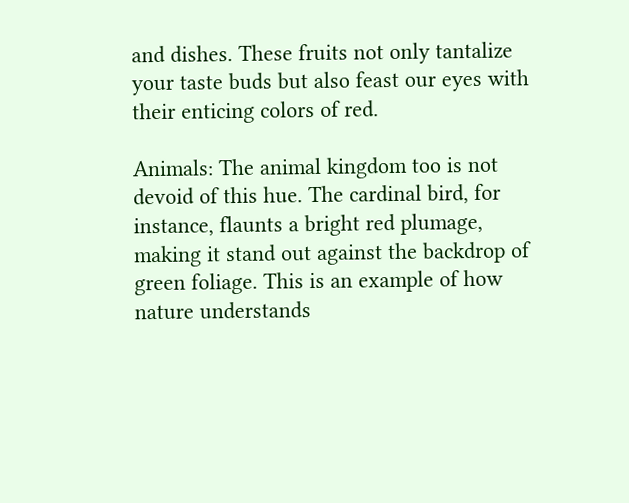and dishes. These fruits not only tantalize your taste buds but also feast our eyes with their enticing colors of red.

Animals: The animal kingdom too is not devoid of this hue. The cardinal bird, for instance, flaunts a bright red plumage, making it stand out against the backdrop of green foliage. This is an example of how nature understands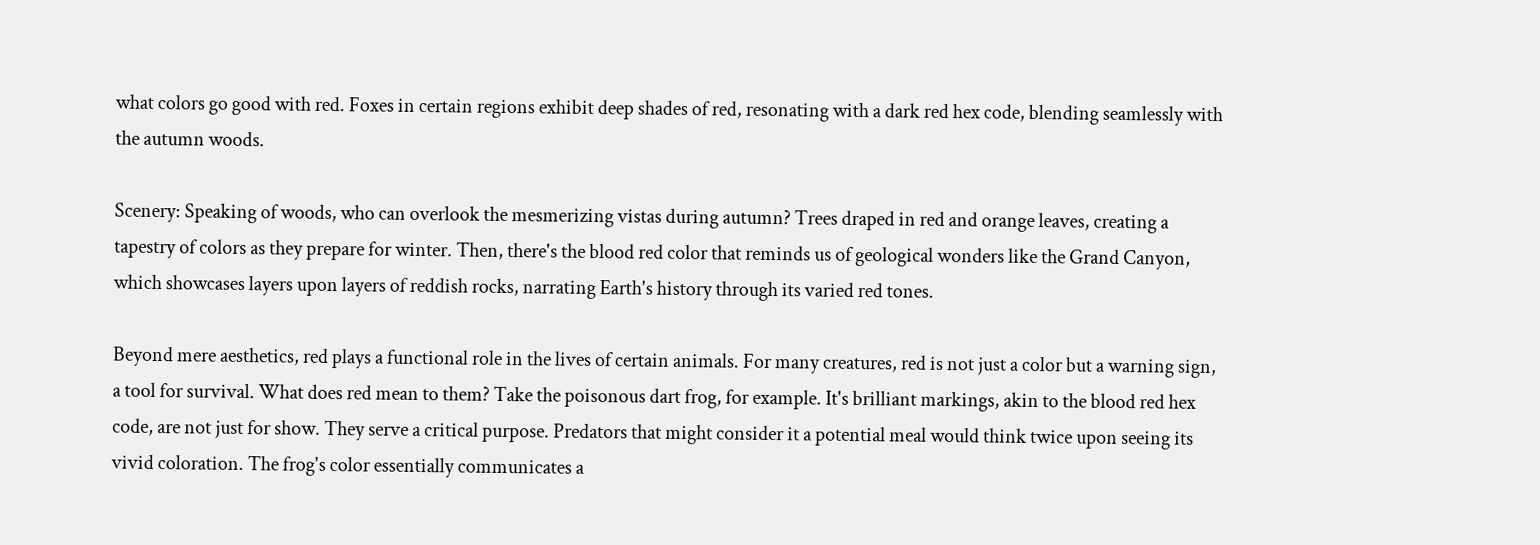what colors go good with red. Foxes in certain regions exhibit deep shades of red, resonating with a dark red hex code, blending seamlessly with the autumn woods.

Scenery: Speaking of woods, who can overlook the mesmerizing vistas during autumn? Trees draped in red and orange leaves, creating a tapestry of colors as they prepare for winter. Then, there's the blood red color that reminds us of geological wonders like the Grand Canyon, which showcases layers upon layers of reddish rocks, narrating Earth's history through its varied red tones.

Beyond mere aesthetics, red plays a functional role in the lives of certain animals. For many creatures, red is not just a color but a warning sign, a tool for survival. What does red mean to them? Take the poisonous dart frog, for example. It's brilliant markings, akin to the blood red hex code, are not just for show. They serve a critical purpose. Predators that might consider it a potential meal would think twice upon seeing its vivid coloration. The frog's color essentially communicates a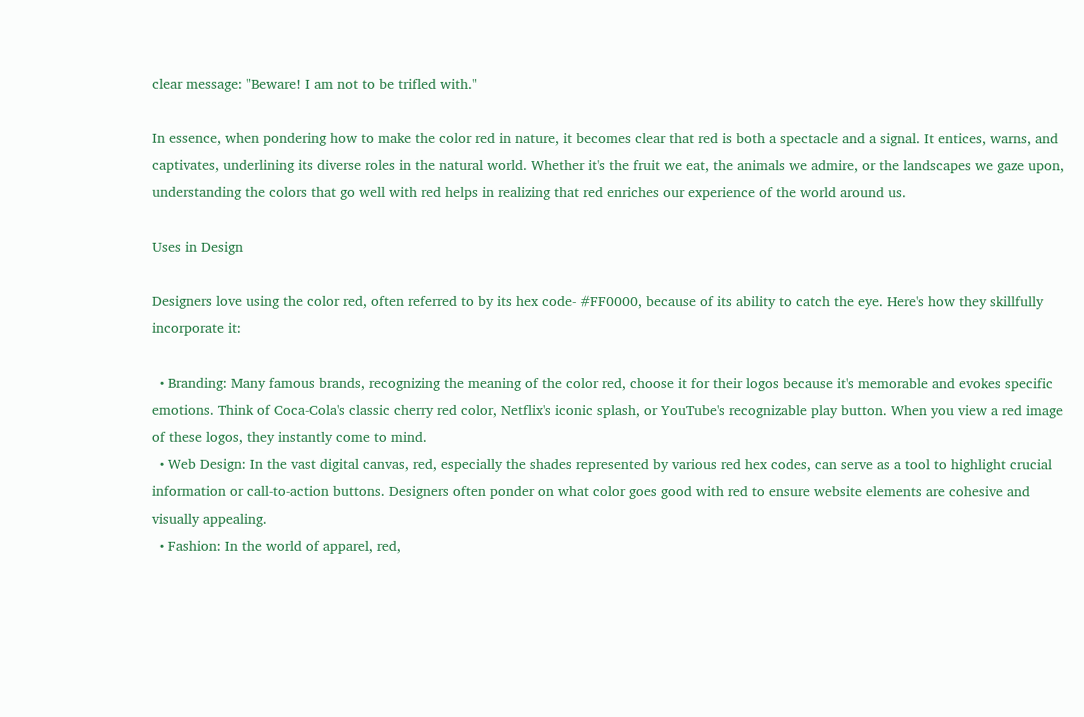clear message: "Beware! I am not to be trifled with."

In essence, when pondering how to make the color red in nature, it becomes clear that red is both a spectacle and a signal. It entices, warns, and captivates, underlining its diverse roles in the natural world. Whether it's the fruit we eat, the animals we admire, or the landscapes we gaze upon, understanding the colors that go well with red helps in realizing that red enriches our experience of the world around us.

Uses in Design

Designers love using the color red, often referred to by its hex code- #FF0000, because of its ability to catch the eye. Here's how they skillfully incorporate it:

  • Branding: Many famous brands, recognizing the meaning of the color red, choose it for their logos because it's memorable and evokes specific emotions. Think of Coca-Cola's classic cherry red color, Netflix's iconic splash, or YouTube's recognizable play button. When you view a red image of these logos, they instantly come to mind.
  • Web Design: In the vast digital canvas, red, especially the shades represented by various red hex codes, can serve as a tool to highlight crucial information or call-to-action buttons. Designers often ponder on what color goes good with red to ensure website elements are cohesive and visually appealing.
  • Fashion: In the world of apparel, red,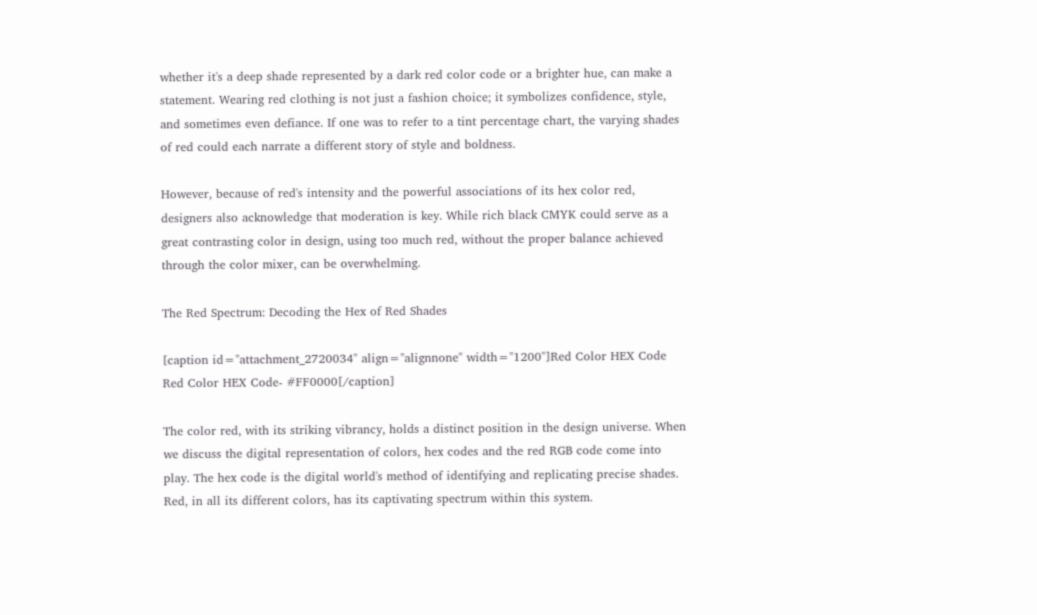whether it's a deep shade represented by a dark red color code or a brighter hue, can make a statement. Wearing red clothing is not just a fashion choice; it symbolizes confidence, style, and sometimes even defiance. If one was to refer to a tint percentage chart, the varying shades of red could each narrate a different story of style and boldness.

However, because of red's intensity and the powerful associations of its hex color red, designers also acknowledge that moderation is key. While rich black CMYK could serve as a great contrasting color in design, using too much red, without the proper balance achieved through the color mixer, can be overwhelming.

The Red Spectrum: Decoding the Hex of Red Shades

[caption id="attachment_2720034" align="alignnone" width="1200"]Red Color HEX Code Red Color HEX Code- #FF0000[/caption]

The color red, with its striking vibrancy, holds a distinct position in the design universe. When we discuss the digital representation of colors, hex codes and the red RGB code come into play. The hex code is the digital world's method of identifying and replicating precise shades. Red, in all its different colors, has its captivating spectrum within this system.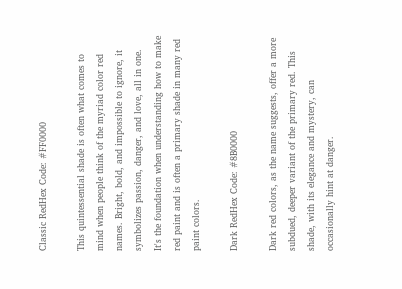Classic RedHex Code: #FF0000

This quintessential shade is often what comes to mind when people think of the myriad color red names. Bright, bold, and impossible to ignore, it symbolizes passion, danger, and love, all in one. It's the foundation when understanding how to make red paint and is often a primary shade in many red paint colors.

Dark RedHex Code: #8B0000

Dark red colors, as the name suggests, offer a more subdued, deeper variant of the primary red. This shade, with its elegance and mystery, can occasionally hint at danger.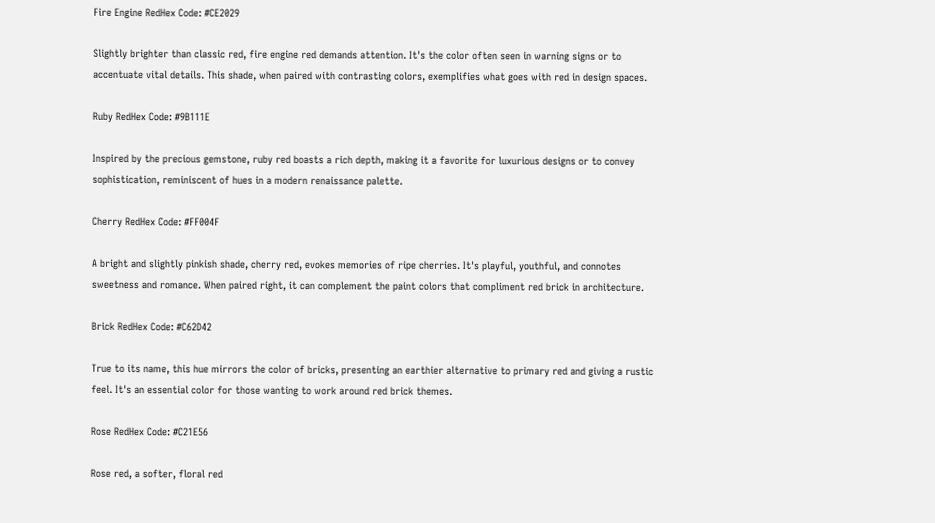Fire Engine RedHex Code: #CE2029

Slightly brighter than classic red, fire engine red demands attention. It's the color often seen in warning signs or to accentuate vital details. This shade, when paired with contrasting colors, exemplifies what goes with red in design spaces.

Ruby RedHex Code: #9B111E

Inspired by the precious gemstone, ruby red boasts a rich depth, making it a favorite for luxurious designs or to convey sophistication, reminiscent of hues in a modern renaissance palette.

Cherry RedHex Code: #FF004F

A bright and slightly pinkish shade, cherry red, evokes memories of ripe cherries. It's playful, youthful, and connotes sweetness and romance. When paired right, it can complement the paint colors that compliment red brick in architecture.

Brick RedHex Code: #C62D42

True to its name, this hue mirrors the color of bricks, presenting an earthier alternative to primary red and giving a rustic feel. It's an essential color for those wanting to work around red brick themes.

Rose RedHex Code: #C21E56

Rose red, a softer, floral red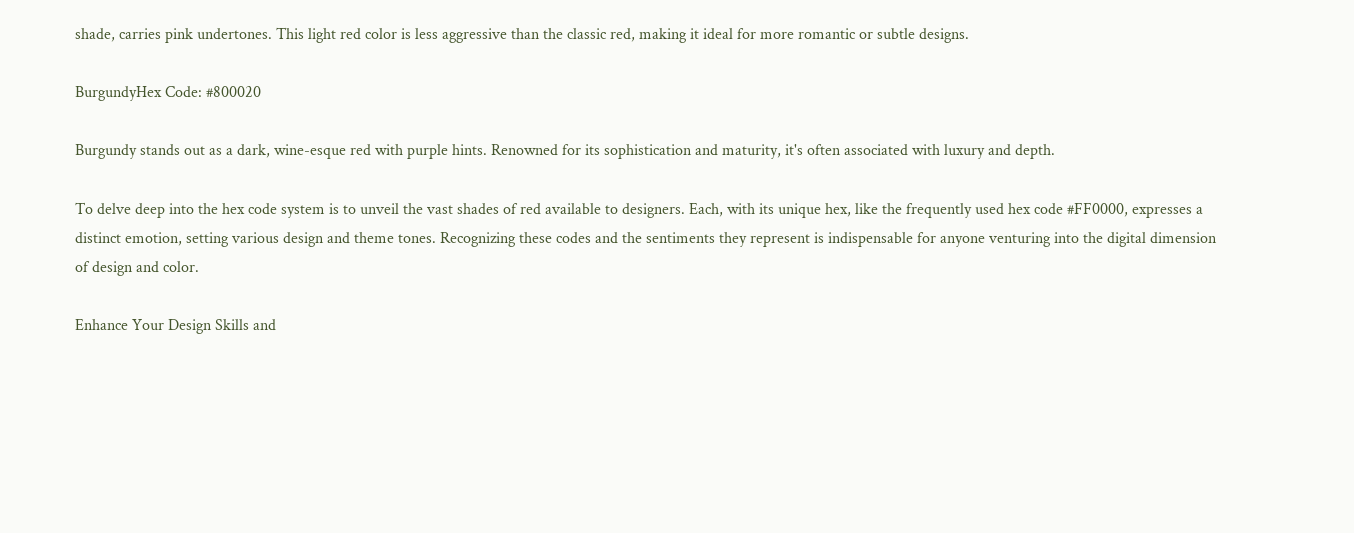shade, carries pink undertones. This light red color is less aggressive than the classic red, making it ideal for more romantic or subtle designs.

BurgundyHex Code: #800020

Burgundy stands out as a dark, wine-esque red with purple hints. Renowned for its sophistication and maturity, it's often associated with luxury and depth.

To delve deep into the hex code system is to unveil the vast shades of red available to designers. Each, with its unique hex, like the frequently used hex code #FF0000, expresses a distinct emotion, setting various design and theme tones. Recognizing these codes and the sentiments they represent is indispensable for anyone venturing into the digital dimension of design and color.

Enhance Your Design Skills and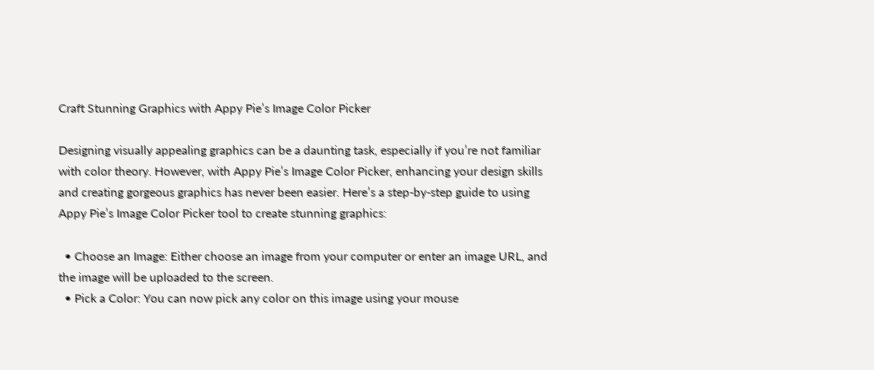Craft Stunning Graphics with Appy Pie’s Image Color Picker

Designing visually appealing graphics can be a daunting task, especially if you’re not familiar with color theory. However, with Appy Pie’s Image Color Picker, enhancing your design skills and creating gorgeous graphics has never been easier. Here’s a step-by-step guide to using Appy Pie’s Image Color Picker tool to create stunning graphics:

  • Choose an Image: Either choose an image from your computer or enter an image URL, and the image will be uploaded to the screen.
  • Pick a Color: You can now pick any color on this image using your mouse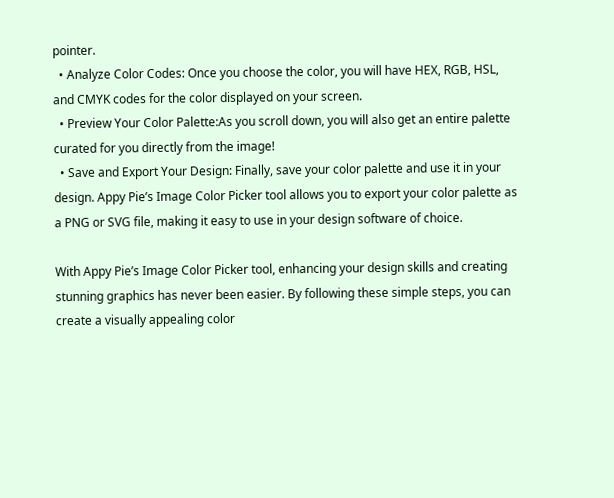pointer.
  • Analyze Color Codes: Once you choose the color, you will have HEX, RGB, HSL, and CMYK codes for the color displayed on your screen.
  • Preview Your Color Palette:As you scroll down, you will also get an entire palette curated for you directly from the image!
  • Save and Export Your Design: Finally, save your color palette and use it in your design. Appy Pie’s Image Color Picker tool allows you to export your color palette as a PNG or SVG file, making it easy to use in your design software of choice.

With Appy Pie’s Image Color Picker tool, enhancing your design skills and creating stunning graphics has never been easier. By following these simple steps, you can create a visually appealing color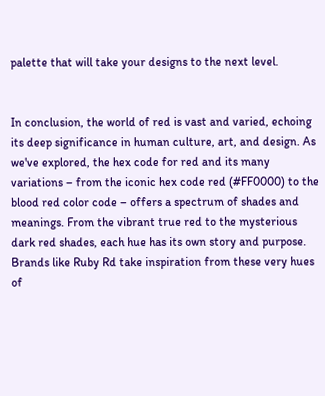palette that will take your designs to the next level.


In conclusion, the world of red is vast and varied, echoing its deep significance in human culture, art, and design. As we've explored, the hex code for red and its many variations – from the iconic hex code red (#FF0000) to the blood red color code – offers a spectrum of shades and meanings. From the vibrant true red to the mysterious dark red shades, each hue has its own story and purpose. Brands like Ruby Rd take inspiration from these very hues of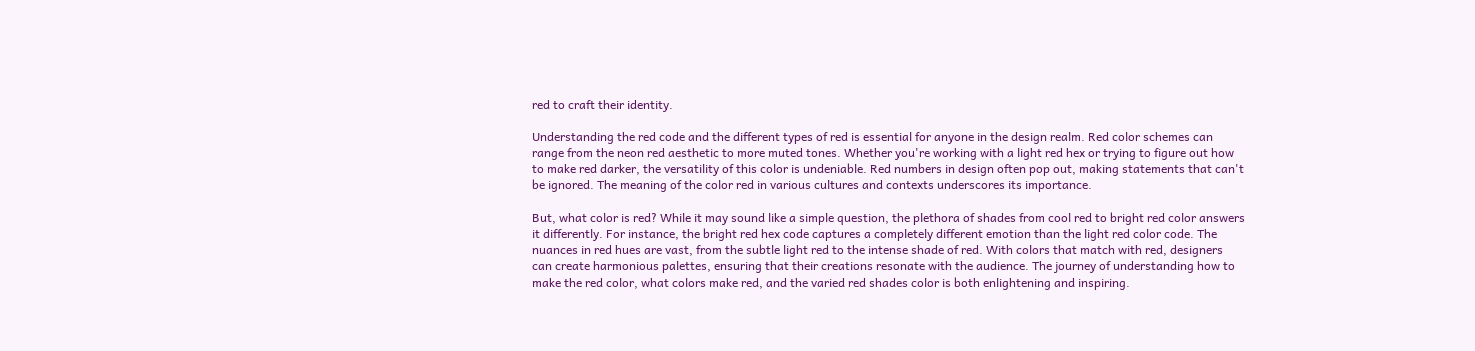red to craft their identity.

Understanding the red code and the different types of red is essential for anyone in the design realm. Red color schemes can range from the neon red aesthetic to more muted tones. Whether you're working with a light red hex or trying to figure out how to make red darker, the versatility of this color is undeniable. Red numbers in design often pop out, making statements that can't be ignored. The meaning of the color red in various cultures and contexts underscores its importance.

But, what color is red? While it may sound like a simple question, the plethora of shades from cool red to bright red color answers it differently. For instance, the bright red hex code captures a completely different emotion than the light red color code. The nuances in red hues are vast, from the subtle light red to the intense shade of red. With colors that match with red, designers can create harmonious palettes, ensuring that their creations resonate with the audience. The journey of understanding how to make the red color, what colors make red, and the varied red shades color is both enlightening and inspiring.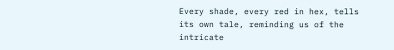Every shade, every red in hex, tells its own tale, reminding us of the intricate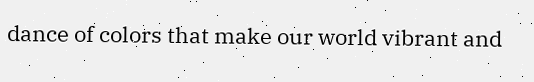dance of colors that make our world vibrant and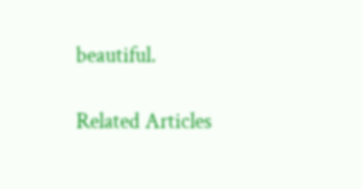beautiful.

Related Articles